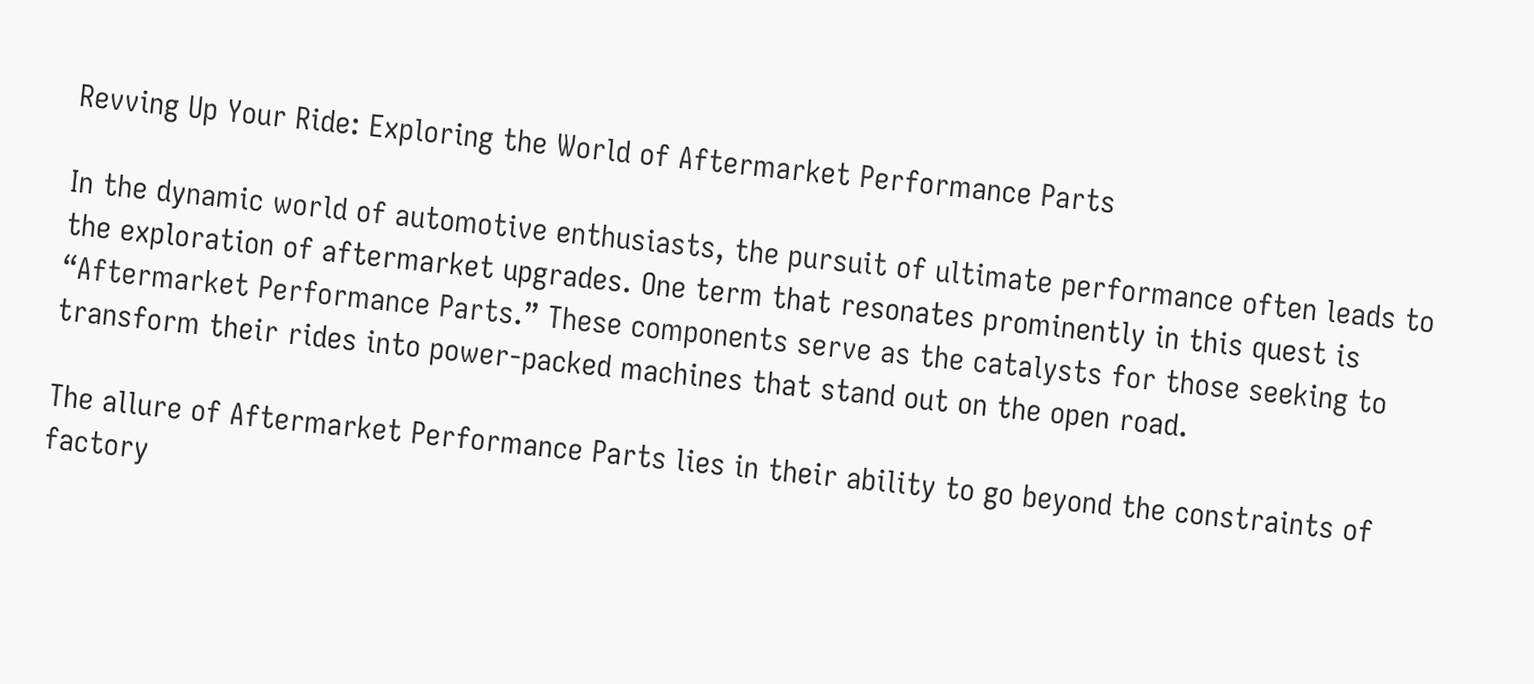Revving Up Your Ride: Exploring the World of Aftermarket Performance Parts

In the dynamic world of automotive enthusiasts, the pursuit of ultimate performance often leads to the exploration of aftermarket upgrades. One term that resonates prominently in this quest is “Aftermarket Performance Parts.” These components serve as the catalysts for those seeking to transform their rides into power-packed machines that stand out on the open road.

The allure of Aftermarket Performance Parts lies in their ability to go beyond the constraints of factory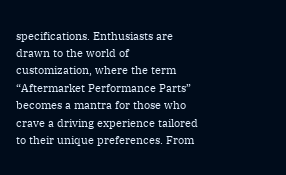specifications. Enthusiasts are drawn to the world of customization, where the term “Aftermarket Performance Parts” becomes a mantra for those who crave a driving experience tailored to their unique preferences. From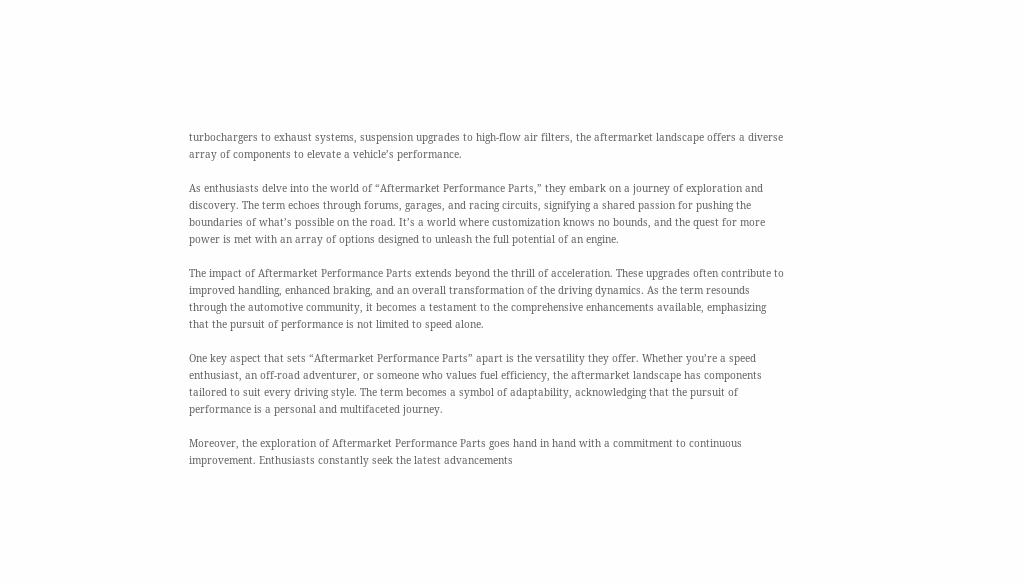turbochargers to exhaust systems, suspension upgrades to high-flow air filters, the aftermarket landscape offers a diverse array of components to elevate a vehicle’s performance.

As enthusiasts delve into the world of “Aftermarket Performance Parts,” they embark on a journey of exploration and discovery. The term echoes through forums, garages, and racing circuits, signifying a shared passion for pushing the boundaries of what’s possible on the road. It’s a world where customization knows no bounds, and the quest for more power is met with an array of options designed to unleash the full potential of an engine.

The impact of Aftermarket Performance Parts extends beyond the thrill of acceleration. These upgrades often contribute to improved handling, enhanced braking, and an overall transformation of the driving dynamics. As the term resounds through the automotive community, it becomes a testament to the comprehensive enhancements available, emphasizing that the pursuit of performance is not limited to speed alone.

One key aspect that sets “Aftermarket Performance Parts” apart is the versatility they offer. Whether you’re a speed enthusiast, an off-road adventurer, or someone who values fuel efficiency, the aftermarket landscape has components tailored to suit every driving style. The term becomes a symbol of adaptability, acknowledging that the pursuit of performance is a personal and multifaceted journey.

Moreover, the exploration of Aftermarket Performance Parts goes hand in hand with a commitment to continuous improvement. Enthusiasts constantly seek the latest advancements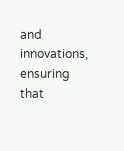and innovations, ensuring that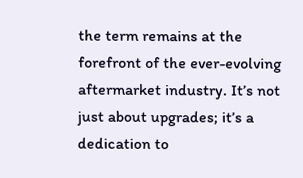the term remains at the forefront of the ever-evolving aftermarket industry. It’s not just about upgrades; it’s a dedication to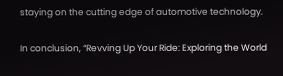staying on the cutting edge of automotive technology.

In conclusion, “Revving Up Your Ride: Exploring the World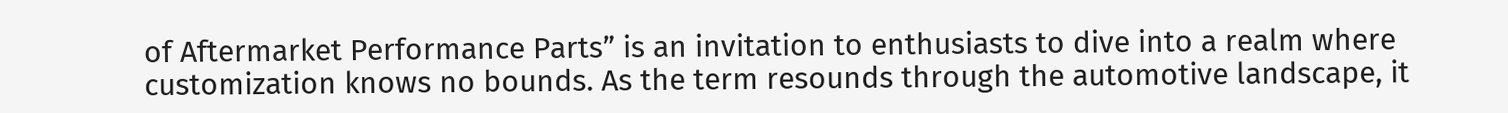of Aftermarket Performance Parts” is an invitation to enthusiasts to dive into a realm where customization knows no bounds. As the term resounds through the automotive landscape, it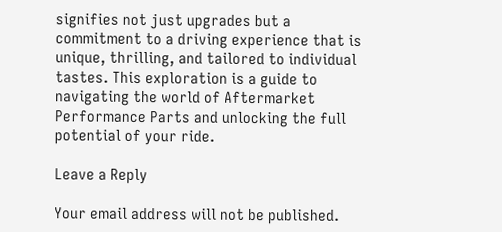signifies not just upgrades but a commitment to a driving experience that is unique, thrilling, and tailored to individual tastes. This exploration is a guide to navigating the world of Aftermarket Performance Parts and unlocking the full potential of your ride.

Leave a Reply

Your email address will not be published.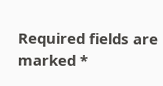Required fields are marked *